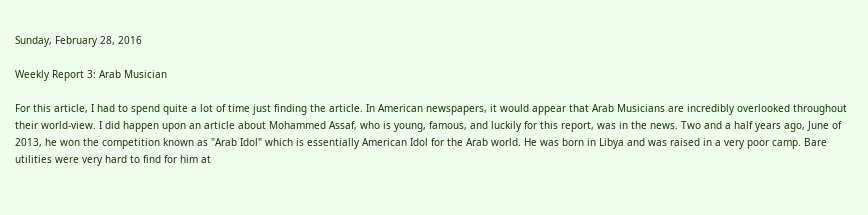Sunday, February 28, 2016

Weekly Report 3: Arab Musician

For this article, I had to spend quite a lot of time just finding the article. In American newspapers, it would appear that Arab Musicians are incredibly overlooked throughout their world-view. I did happen upon an article about Mohammed Assaf, who is young, famous, and luckily for this report, was in the news. Two and a half years ago, June of 2013, he won the competition known as "Arab Idol" which is essentially American Idol for the Arab world. He was born in Libya and was raised in a very poor camp. Bare utilities were very hard to find for him at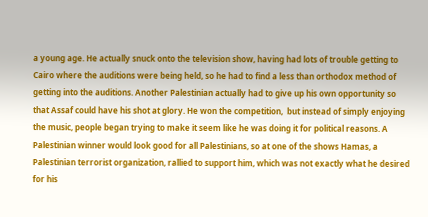a young age. He actually snuck onto the television show, having had lots of trouble getting to Cairo where the auditions were being held, so he had to find a less than orthodox method of getting into the auditions. Another Palestinian actually had to give up his own opportunity so that Assaf could have his shot at glory. He won the competition,  but instead of simply enjoying the music, people began trying to make it seem like he was doing it for political reasons. A Palestinian winner would look good for all Palestinians, so at one of the shows Hamas, a Palestinian terrorist organization, rallied to support him, which was not exactly what he desired for his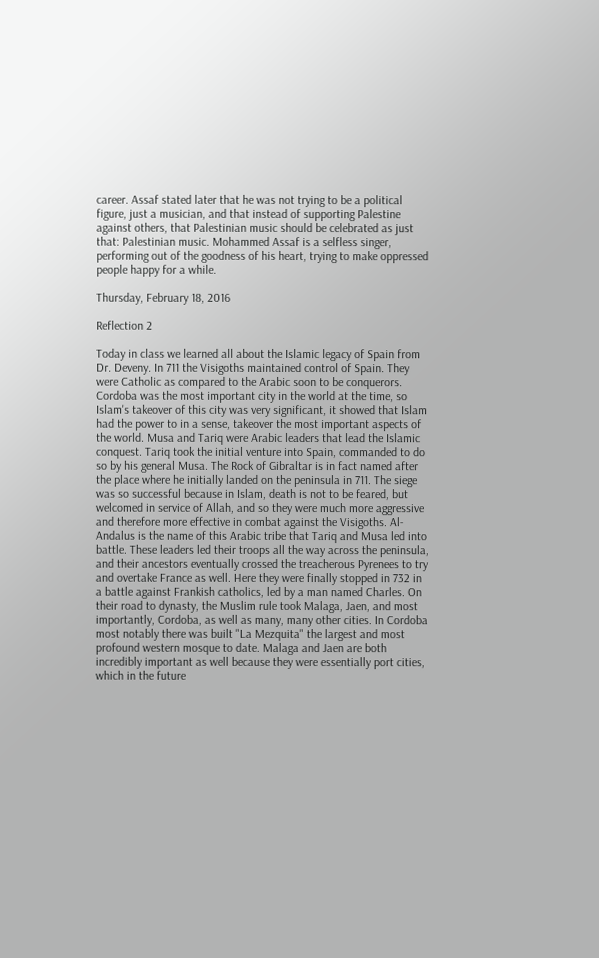career. Assaf stated later that he was not trying to be a political figure, just a musician, and that instead of supporting Palestine against others, that Palestinian music should be celebrated as just that: Palestinian music. Mohammed Assaf is a selfless singer, performing out of the goodness of his heart, trying to make oppressed people happy for a while.

Thursday, February 18, 2016

Reflection 2

Today in class we learned all about the Islamic legacy of Spain from Dr. Deveny. In 711 the Visigoths maintained control of Spain. They were Catholic as compared to the Arabic soon to be conquerors. Cordoba was the most important city in the world at the time, so Islam's takeover of this city was very significant, it showed that Islam had the power to in a sense, takeover the most important aspects of the world. Musa and Tariq were Arabic leaders that lead the Islamic conquest. Tariq took the initial venture into Spain, commanded to do so by his general Musa. The Rock of Gibraltar is in fact named after the place where he initially landed on the peninsula in 711. The siege was so successful because in Islam, death is not to be feared, but welcomed in service of Allah, and so they were much more aggressive and therefore more effective in combat against the Visigoths. Al-Andalus is the name of this Arabic tribe that Tariq and Musa led into battle. These leaders led their troops all the way across the peninsula, and their ancestors eventually crossed the treacherous Pyrenees to try and overtake France as well. Here they were finally stopped in 732 in a battle against Frankish catholics, led by a man named Charles. On their road to dynasty, the Muslim rule took Malaga, Jaen, and most importantly, Cordoba, as well as many, many other cities. In Cordoba most notably there was built "La Mezquita" the largest and most profound western mosque to date. Malaga and Jaen are both incredibly important as well because they were essentially port cities, which in the future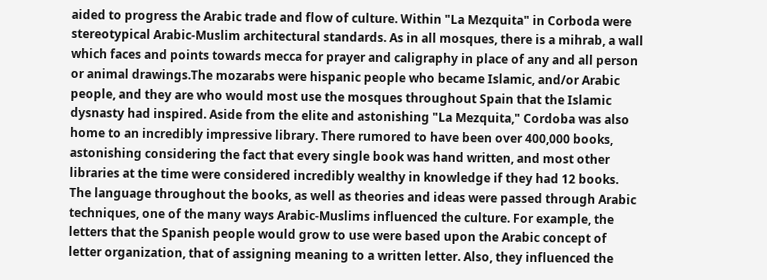aided to progress the Arabic trade and flow of culture. Within "La Mezquita" in Corboda were stereotypical Arabic-Muslim architectural standards. As in all mosques, there is a mihrab, a wall which faces and points towards mecca for prayer and caligraphy in place of any and all person or animal drawings.The mozarabs were hispanic people who became Islamic, and/or Arabic people, and they are who would most use the mosques throughout Spain that the Islamic dysnasty had inspired. Aside from the elite and astonishing "La Mezquita," Cordoba was also home to an incredibly impressive library. There rumored to have been over 400,000 books, astonishing considering the fact that every single book was hand written, and most other libraries at the time were considered incredibly wealthy in knowledge if they had 12 books. The language throughout the books, as well as theories and ideas were passed through Arabic techniques, one of the many ways Arabic-Muslims influenced the culture. For example, the letters that the Spanish people would grow to use were based upon the Arabic concept of letter organization, that of assigning meaning to a written letter. Also, they influenced the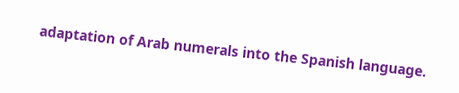adaptation of Arab numerals into the Spanish language.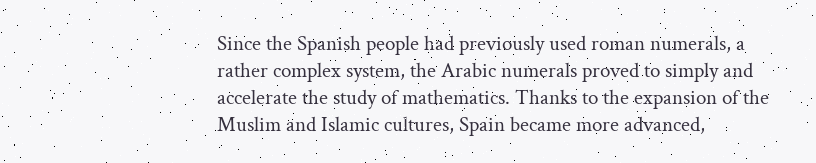Since the Spanish people had previously used roman numerals, a rather complex system, the Arabic numerals proved to simply and accelerate the study of mathematics. Thanks to the expansion of the Muslim and Islamic cultures, Spain became more advanced,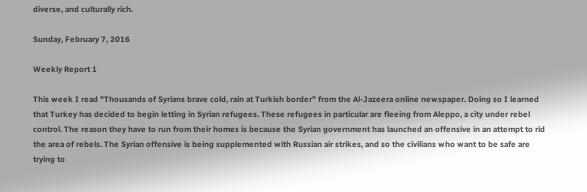diverse, and culturally rich.

Sunday, February 7, 2016

Weekly Report 1

This week I read "Thousands of Syrians brave cold, rain at Turkish border" from the Al-Jazeera online newspaper. Doing so I learned that Turkey has decided to begin letting in Syrian refugees. These refugees in particular are fleeing from Aleppo, a city under rebel control. The reason they have to run from their homes is because the Syrian government has launched an offensive in an attempt to rid the area of rebels. The Syrian offensive is being supplemented with Russian air strikes, and so the civilians who want to be safe are trying to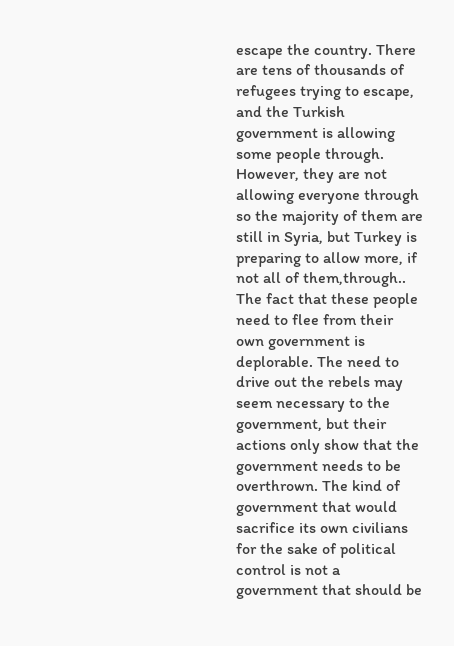escape the country. There are tens of thousands of refugees trying to escape, and the Turkish government is allowing some people through. However, they are not allowing everyone through so the majority of them are still in Syria, but Turkey is preparing to allow more, if not all of them,through.. The fact that these people need to flee from their own government is deplorable. The need to drive out the rebels may seem necessary to the government, but their actions only show that the government needs to be overthrown. The kind of government that would sacrifice its own civilians for the sake of political control is not a government that should be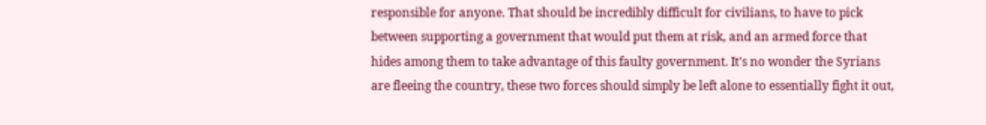responsible for anyone. That should be incredibly difficult for civilians, to have to pick between supporting a government that would put them at risk, and an armed force that hides among them to take advantage of this faulty government. It's no wonder the Syrians are fleeing the country, these two forces should simply be left alone to essentially fight it out,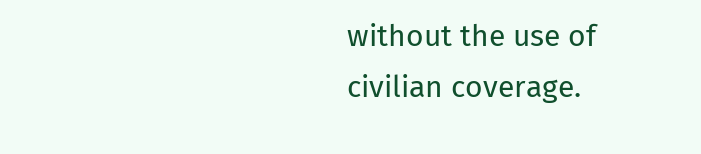without the use of civilian coverage.